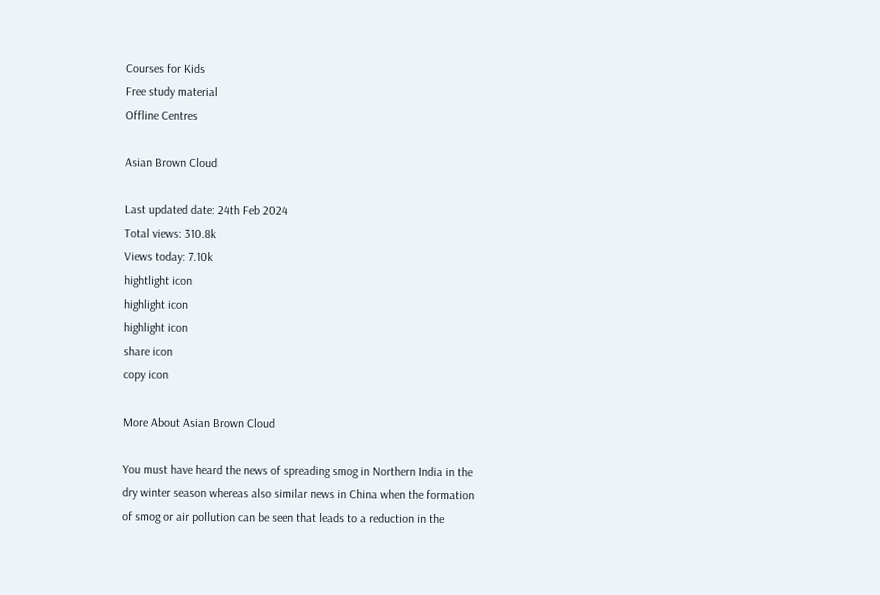Courses for Kids
Free study material
Offline Centres

Asian Brown Cloud

Last updated date: 24th Feb 2024
Total views: 310.8k
Views today: 7.10k
hightlight icon
highlight icon
highlight icon
share icon
copy icon

More About Asian Brown Cloud

You must have heard the news of spreading smog in Northern India in the dry winter season whereas also similar news in China when the formation of smog or air pollution can be seen that leads to a reduction in the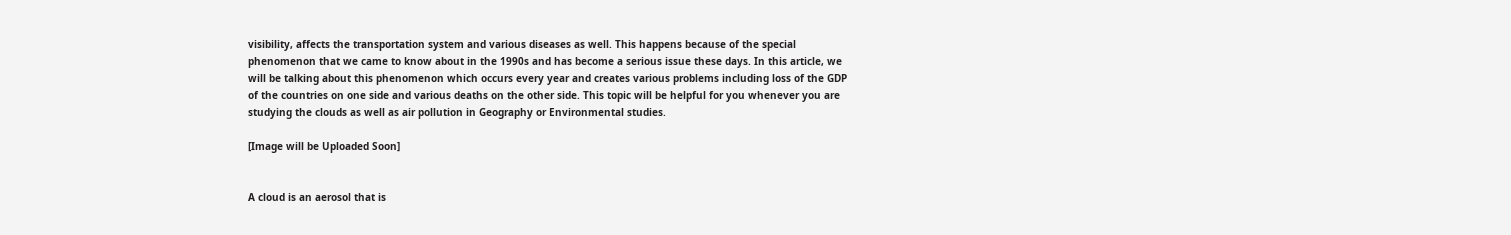visibility, affects the transportation system and various diseases as well. This happens because of the special phenomenon that we came to know about in the 1990s and has become a serious issue these days. In this article, we will be talking about this phenomenon which occurs every year and creates various problems including loss of the GDP of the countries on one side and various deaths on the other side. This topic will be helpful for you whenever you are studying the clouds as well as air pollution in Geography or Environmental studies.

[Image will be Uploaded Soon]


A cloud is an aerosol that is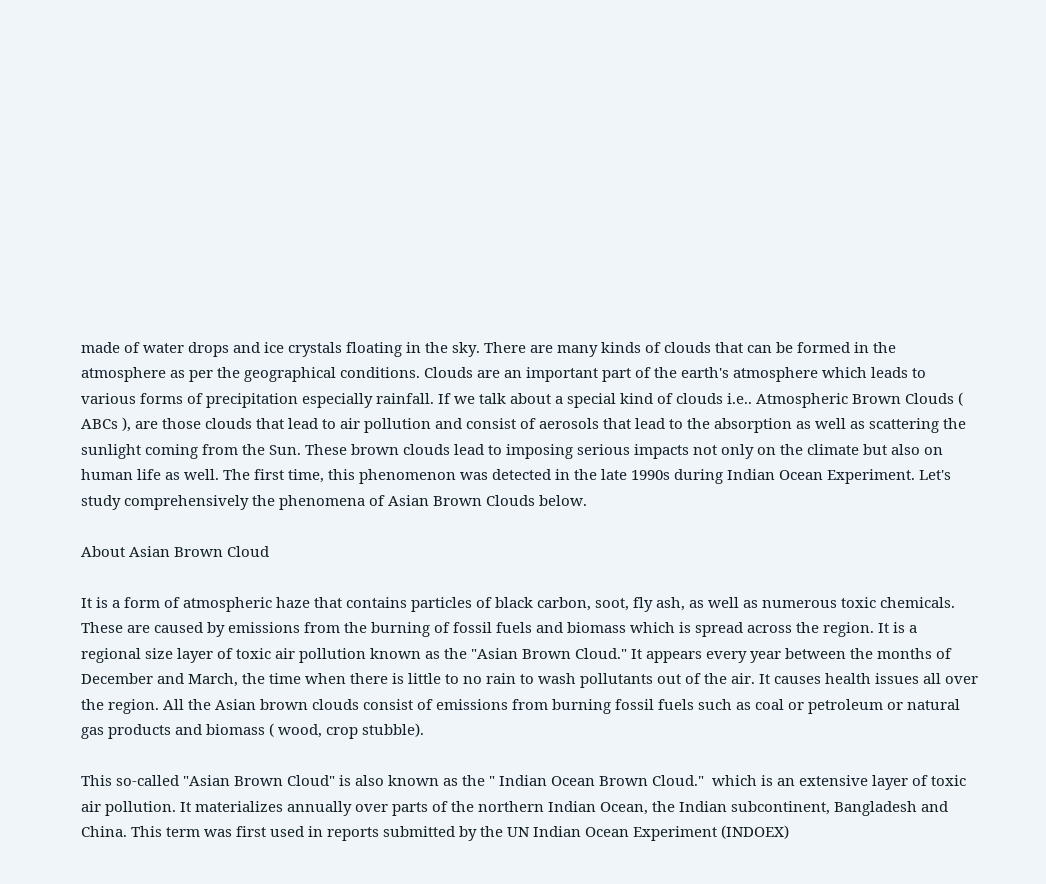made of water drops and ice crystals floating in the sky. There are many kinds of clouds that can be formed in the atmosphere as per the geographical conditions. Clouds are an important part of the earth's atmosphere which leads to various forms of precipitation especially rainfall. If we talk about a special kind of clouds i.e.. Atmospheric Brown Clouds ( ABCs ), are those clouds that lead to air pollution and consist of aerosols that lead to the absorption as well as scattering the sunlight coming from the Sun. These brown clouds lead to imposing serious impacts not only on the climate but also on human life as well. The first time, this phenomenon was detected in the late 1990s during Indian Ocean Experiment. Let's study comprehensively the phenomena of Asian Brown Clouds below.

About Asian Brown Cloud

It is a form of atmospheric haze that contains particles of black carbon, soot, fly ash, as well as numerous toxic chemicals. These are caused by emissions from the burning of fossil fuels and biomass which is spread across the region. It is a regional size layer of toxic air pollution known as the "Asian Brown Cloud." It appears every year between the months of December and March, the time when there is little to no rain to wash pollutants out of the air. It causes health issues all over the region. All the Asian brown clouds consist of emissions from burning fossil fuels such as coal or petroleum or natural gas products and biomass ( wood, crop stubble).

This so-called "Asian Brown Cloud" is also known as the " Indian Ocean Brown Cloud."  which is an extensive layer of toxic air pollution. It materializes annually over parts of the northern Indian Ocean, the Indian subcontinent, Bangladesh and China. This term was first used in reports submitted by the UN Indian Ocean Experiment (INDOEX)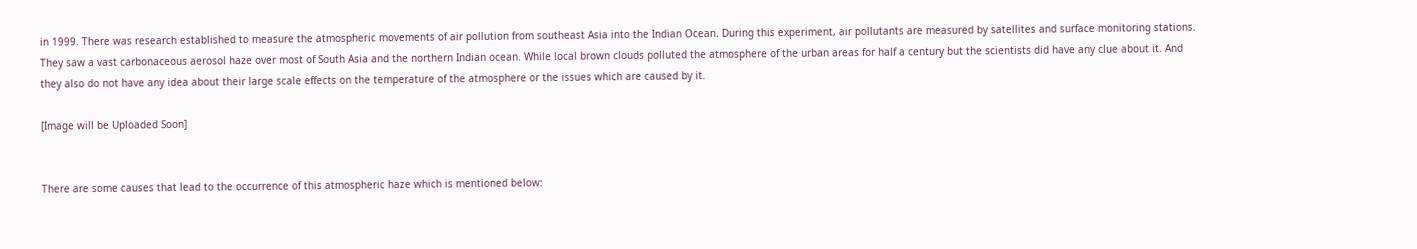in 1999. There was research established to measure the atmospheric movements of air pollution from southeast Asia into the Indian Ocean. During this experiment, air pollutants are measured by satellites and surface monitoring stations. They saw a vast carbonaceous aerosol haze over most of South Asia and the northern Indian ocean. While local brown clouds polluted the atmosphere of the urban areas for half a century but the scientists did have any clue about it. And they also do not have any idea about their large scale effects on the temperature of the atmosphere or the issues which are caused by it.

[Image will be Uploaded Soon]


There are some causes that lead to the occurrence of this atmospheric haze which is mentioned below: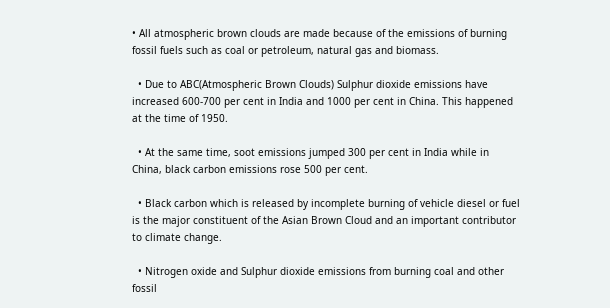• All atmospheric brown clouds are made because of the emissions of burning fossil fuels such as coal or petroleum, natural gas and biomass.

  • Due to ABC(Atmospheric Brown Clouds) Sulphur dioxide emissions have increased 600-700 per cent in India and 1000 per cent in China. This happened at the time of 1950.

  • At the same time, soot emissions jumped 300 per cent in India while in China, black carbon emissions rose 500 per cent.

  • Black carbon which is released by incomplete burning of vehicle diesel or fuel is the major constituent of the Asian Brown Cloud and an important contributor to climate change.

  • Nitrogen oxide and Sulphur dioxide emissions from burning coal and other fossil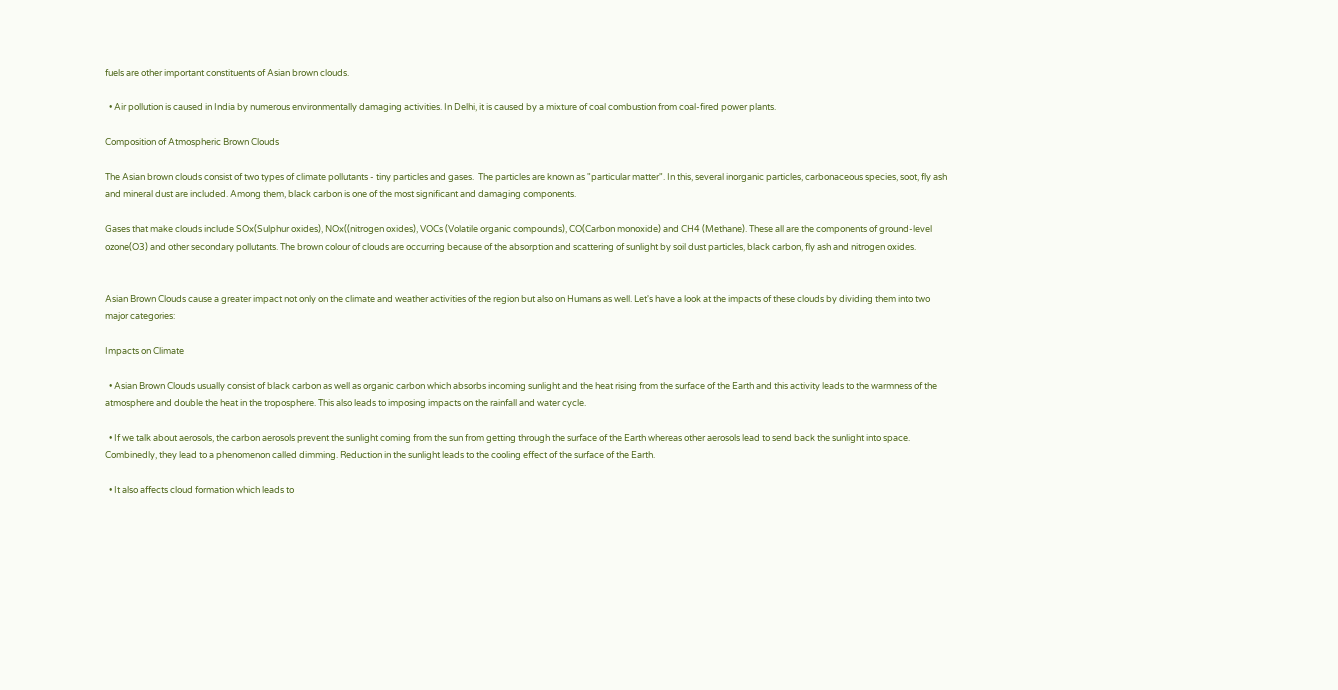fuels are other important constituents of Asian brown clouds.

  • Air pollution is caused in India by numerous environmentally damaging activities. In Delhi, it is caused by a mixture of coal combustion from coal-fired power plants.

Composition of Atmospheric Brown Clouds

The Asian brown clouds consist of two types of climate pollutants - tiny particles and gases.  The particles are known as "particular matter". In this, several inorganic particles, carbonaceous species, soot, fly ash and mineral dust are included. Among them, black carbon is one of the most significant and damaging components.

Gases that make clouds include SOx(Sulphur oxides), NOx((nitrogen oxides), VOCs (Volatile organic compounds), CO(Carbon monoxide) and CH4 (Methane). These all are the components of ground-level ozone(O3) and other secondary pollutants. The brown colour of clouds are occurring because of the absorption and scattering of sunlight by soil dust particles, black carbon, fly ash and nitrogen oxides.


Asian Brown Clouds cause a greater impact not only on the climate and weather activities of the region but also on Humans as well. Let's have a look at the impacts of these clouds by dividing them into two major categories:

Impacts on Climate

  • Asian Brown Clouds usually consist of black carbon as well as organic carbon which absorbs incoming sunlight and the heat rising from the surface of the Earth and this activity leads to the warmness of the atmosphere and double the heat in the troposphere. This also leads to imposing impacts on the rainfall and water cycle.

  • If we talk about aerosols, the carbon aerosols prevent the sunlight coming from the sun from getting through the surface of the Earth whereas other aerosols lead to send back the sunlight into space. Combinedly, they lead to a phenomenon called dimming. Reduction in the sunlight leads to the cooling effect of the surface of the Earth.

  • It also affects cloud formation which leads to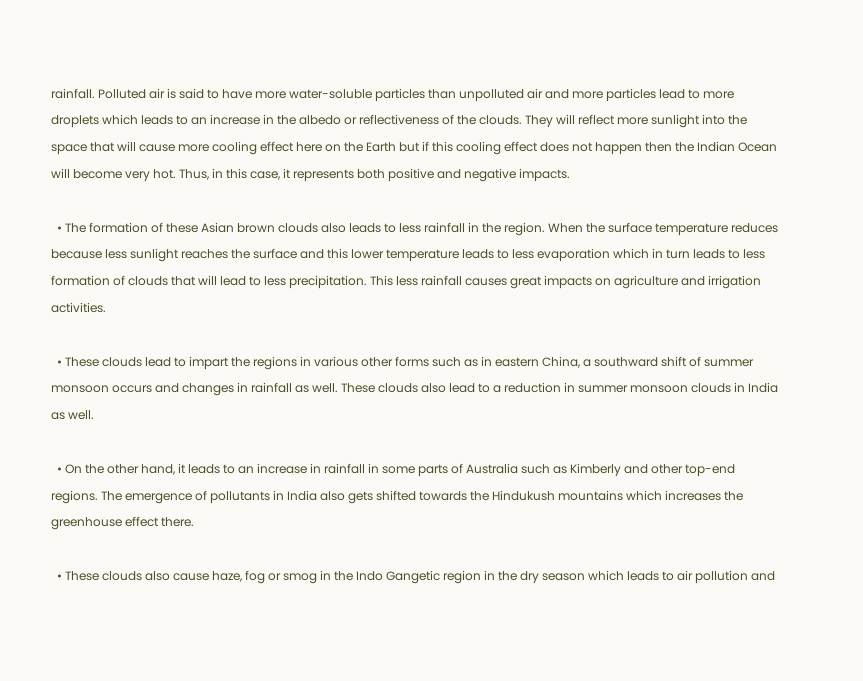rainfall. Polluted air is said to have more water-soluble particles than unpolluted air and more particles lead to more droplets which leads to an increase in the albedo or reflectiveness of the clouds. They will reflect more sunlight into the space that will cause more cooling effect here on the Earth but if this cooling effect does not happen then the Indian Ocean will become very hot. Thus, in this case, it represents both positive and negative impacts.

  • The formation of these Asian brown clouds also leads to less rainfall in the region. When the surface temperature reduces because less sunlight reaches the surface and this lower temperature leads to less evaporation which in turn leads to less formation of clouds that will lead to less precipitation. This less rainfall causes great impacts on agriculture and irrigation activities.

  • These clouds lead to impart the regions in various other forms such as in eastern China, a southward shift of summer monsoon occurs and changes in rainfall as well. These clouds also lead to a reduction in summer monsoon clouds in India as well.

  • On the other hand, it leads to an increase in rainfall in some parts of Australia such as Kimberly and other top-end regions. The emergence of pollutants in India also gets shifted towards the Hindukush mountains which increases the greenhouse effect there.

  • These clouds also cause haze, fog or smog in the Indo Gangetic region in the dry season which leads to air pollution and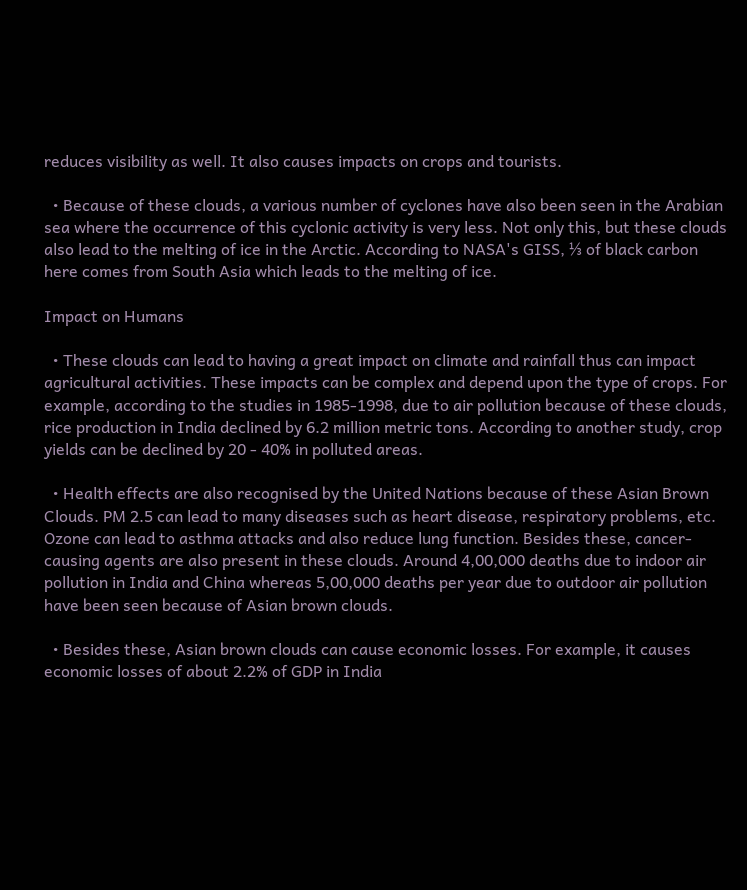reduces visibility as well. It also causes impacts on crops and tourists.

  • Because of these clouds, a various number of cyclones have also been seen in the Arabian sea where the occurrence of this cyclonic activity is very less. Not only this, but these clouds also lead to the melting of ice in the Arctic. According to NASA's GISS, ⅓ of black carbon here comes from South Asia which leads to the melting of ice.

Impact on Humans

  • These clouds can lead to having a great impact on climate and rainfall thus can impact agricultural activities. These impacts can be complex and depend upon the type of crops. For example, according to the studies in 1985-1998, due to air pollution because of these clouds, rice production in India declined by 6.2 million metric tons. According to another study, crop yields can be declined by 20 - 40% in polluted areas.

  • Health effects are also recognised by the United Nations because of these Asian Brown Clouds. PM 2.5 can lead to many diseases such as heart disease, respiratory problems, etc. Ozone can lead to asthma attacks and also reduce lung function. Besides these, cancer-causing agents are also present in these clouds. Around 4,00,000 deaths due to indoor air pollution in India and China whereas 5,00,000 deaths per year due to outdoor air pollution have been seen because of Asian brown clouds.

  • Besides these, Asian brown clouds can cause economic losses. For example, it causes economic losses of about 2.2% of GDP in India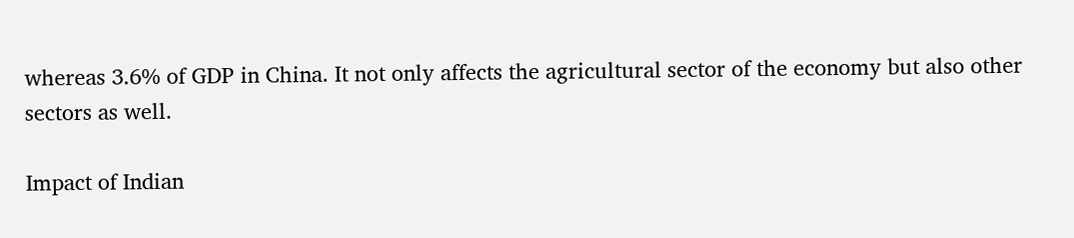whereas 3.6% of GDP in China. It not only affects the agricultural sector of the economy but also other sectors as well.

Impact of Indian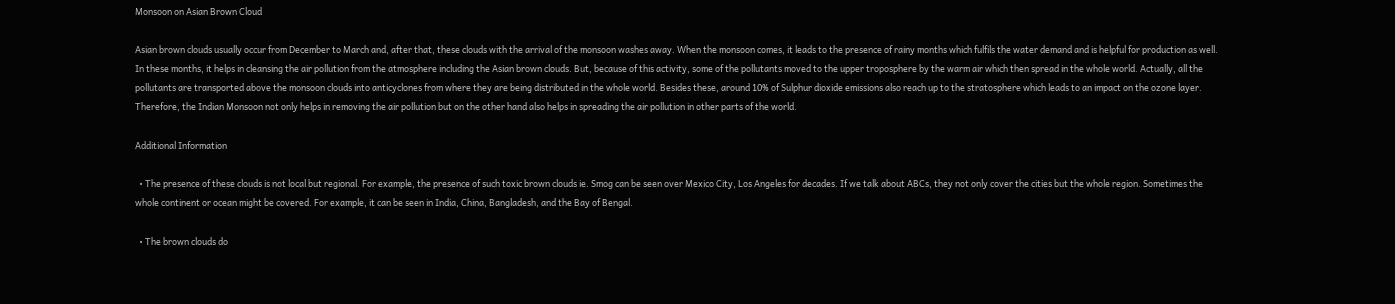Monsoon on Asian Brown Cloud

Asian brown clouds usually occur from December to March and, after that, these clouds with the arrival of the monsoon washes away. When the monsoon comes, it leads to the presence of rainy months which fulfils the water demand and is helpful for production as well. In these months, it helps in cleansing the air pollution from the atmosphere including the Asian brown clouds. But, because of this activity, some of the pollutants moved to the upper troposphere by the warm air which then spread in the whole world. Actually, all the pollutants are transported above the monsoon clouds into anticyclones from where they are being distributed in the whole world. Besides these, around 10% of Sulphur dioxide emissions also reach up to the stratosphere which leads to an impact on the ozone layer. Therefore, the Indian Monsoon not only helps in removing the air pollution but on the other hand also helps in spreading the air pollution in other parts of the world.

Additional Information

  • The presence of these clouds is not local but regional. For example, the presence of such toxic brown clouds ie. Smog can be seen over Mexico City, Los Angeles for decades. If we talk about ABCs, they not only cover the cities but the whole region. Sometimes the whole continent or ocean might be covered. For example, it can be seen in India, China, Bangladesh, and the Bay of Bengal.

  • The brown clouds do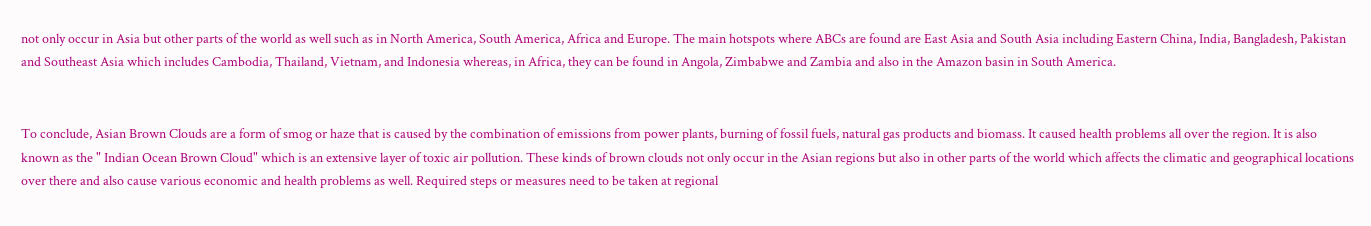not only occur in Asia but other parts of the world as well such as in North America, South America, Africa and Europe. The main hotspots where ABCs are found are East Asia and South Asia including Eastern China, India, Bangladesh, Pakistan and Southeast Asia which includes Cambodia, Thailand, Vietnam, and Indonesia whereas, in Africa, they can be found in Angola, Zimbabwe and Zambia and also in the Amazon basin in South America.


To conclude, Asian Brown Clouds are a form of smog or haze that is caused by the combination of emissions from power plants, burning of fossil fuels, natural gas products and biomass. It caused health problems all over the region. It is also known as the " Indian Ocean Brown Cloud" which is an extensive layer of toxic air pollution. These kinds of brown clouds not only occur in the Asian regions but also in other parts of the world which affects the climatic and geographical locations over there and also cause various economic and health problems as well. Required steps or measures need to be taken at regional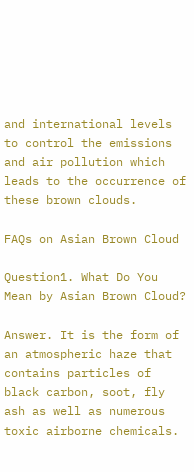and international levels to control the emissions and air pollution which leads to the occurrence of these brown clouds.

FAQs on Asian Brown Cloud

Question1. What Do You Mean by Asian Brown Cloud?

Answer. It is the form of an atmospheric haze that contains particles of black carbon, soot, fly ash as well as numerous toxic airborne chemicals.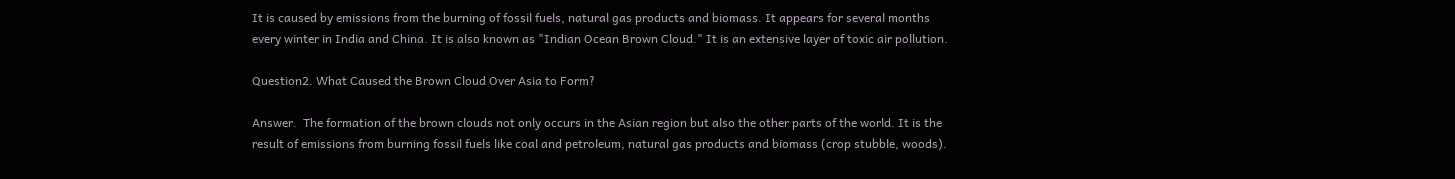It is caused by emissions from the burning of fossil fuels, natural gas products and biomass. It appears for several months every winter in India and China. It is also known as "Indian Ocean Brown Cloud." It is an extensive layer of toxic air pollution.

Question2. What Caused the Brown Cloud Over Asia to Form?

Answer.  The formation of the brown clouds not only occurs in the Asian region but also the other parts of the world. It is the result of emissions from burning fossil fuels like coal and petroleum, natural gas products and biomass (crop stubble, woods).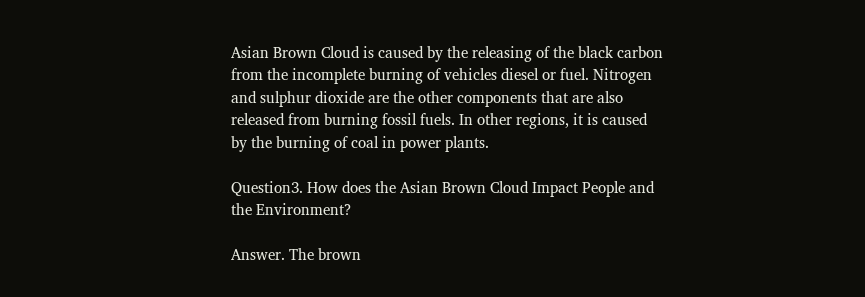Asian Brown Cloud is caused by the releasing of the black carbon from the incomplete burning of vehicles diesel or fuel. Nitrogen and sulphur dioxide are the other components that are also released from burning fossil fuels. In other regions, it is caused by the burning of coal in power plants.

Question3. How does the Asian Brown Cloud Impact People and the Environment?

Answer. The brown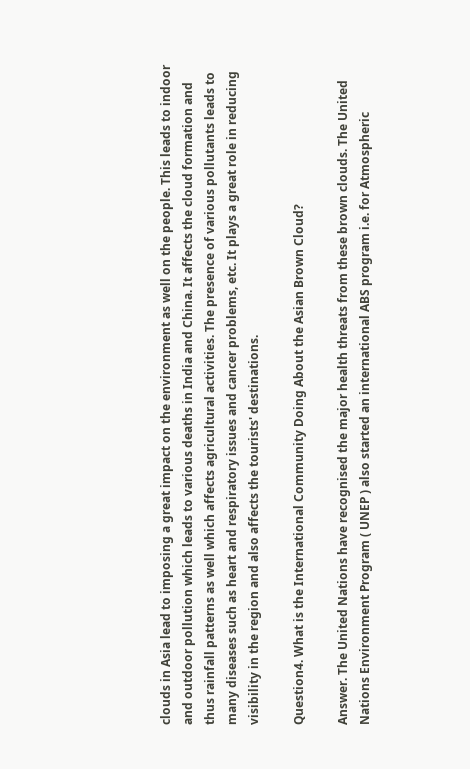clouds in Asia lead to imposing a great impact on the environment as well on the people. This leads to indoor and outdoor pollution which leads to various deaths in India and China. It affects the cloud formation and thus rainfall patterns as well which affects agricultural activities. The presence of various pollutants leads to many diseases such as heart and respiratory issues and cancer problems, etc. It plays a great role in reducing visibility in the region and also affects the tourists' destinations.

Question4. What is the International Community Doing About the Asian Brown Cloud?

Answer. The United Nations have recognised the major health threats from these brown clouds. The United Nations Environment Program ( UNEP ) also started an international ABS program i.e. for Atmospheric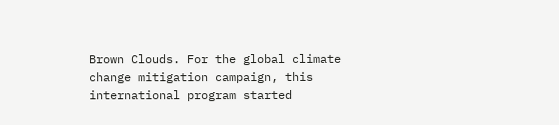Brown Clouds. For the global climate change mitigation campaign, this international program started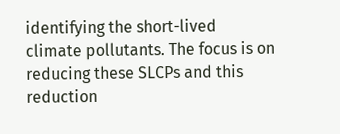identifying the short-lived climate pollutants. The focus is on reducing these SLCPs and this reduction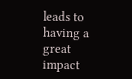leads to having a great impact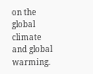on the global climate and global warming.